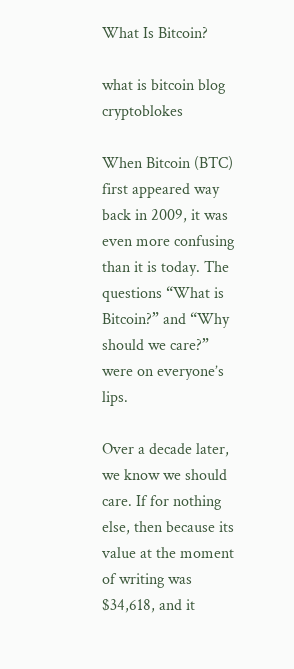What Is Bitcoin?

what is bitcoin blog cryptoblokes

When Bitcoin (BTC) first appeared way back in 2009, it was even more confusing than it is today. The questions “What is Bitcoin?” and “Why should we care?” were on everyone’s lips.

Over a decade later, we know we should care. If for nothing else, then because its value at the moment of writing was $34,618, and it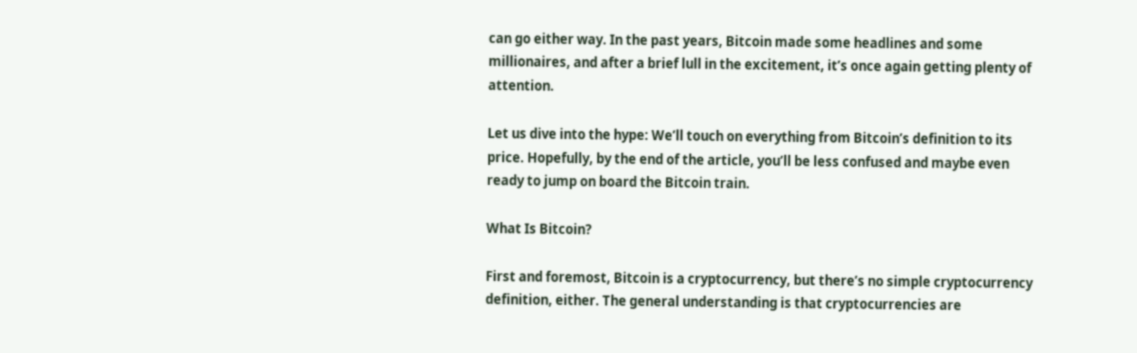can go either way. In the past years, Bitcoin made some headlines and some millionaires, and after a brief lull in the excitement, it’s once again getting plenty of attention.

Let us dive into the hype: We’ll touch on everything from Bitcoin’s definition to its price. Hopefully, by the end of the article, you’ll be less confused and maybe even ready to jump on board the Bitcoin train.

What Is Bitcoin?

First and foremost, Bitcoin is a cryptocurrency, but there’s no simple cryptocurrency definition, either. The general understanding is that cryptocurrencies are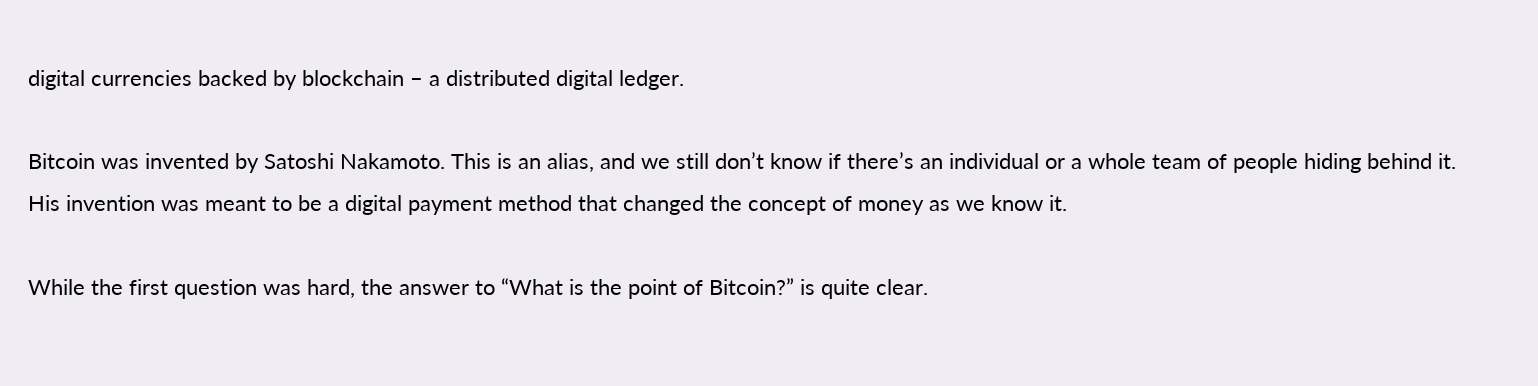digital currencies backed by blockchain – a distributed digital ledger.

Bitcoin was invented by Satoshi Nakamoto. This is an alias, and we still don’t know if there’s an individual or a whole team of people hiding behind it. His invention was meant to be a digital payment method that changed the concept of money as we know it.

While the first question was hard, the answer to “What is the point of Bitcoin?” is quite clear.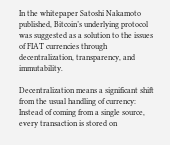In the whitepaper Satoshi Nakamoto published, Bitcoin’s underlying protocol was suggested as a solution to the issues of FIAT currencies through decentralization, transparency, and immutability.

Decentralization means a significant shift from the usual handling of currency: Instead of coming from a single source, every transaction is stored on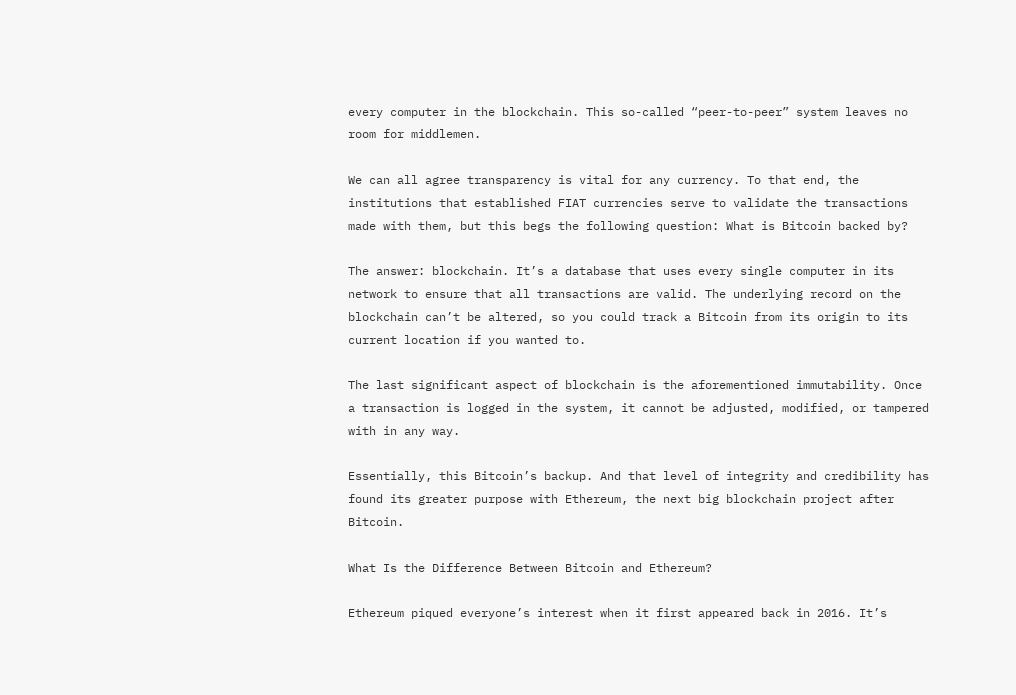every computer in the blockchain. This so-called “peer-to-peer” system leaves no room for middlemen.

We can all agree transparency is vital for any currency. To that end, the institutions that established FIAT currencies serve to validate the transactions made with them, but this begs the following question: What is Bitcoin backed by?

The answer: blockchain. It’s a database that uses every single computer in its network to ensure that all transactions are valid. The underlying record on the blockchain can’t be altered, so you could track a Bitcoin from its origin to its current location if you wanted to.

The last significant aspect of blockchain is the aforementioned immutability. Once a transaction is logged in the system, it cannot be adjusted, modified, or tampered with in any way.

Essentially, this Bitcoin’s backup. And that level of integrity and credibility has found its greater purpose with Ethereum, the next big blockchain project after Bitcoin.

What Is the Difference Between Bitcoin and Ethereum?

Ethereum piqued everyone’s interest when it first appeared back in 2016. It’s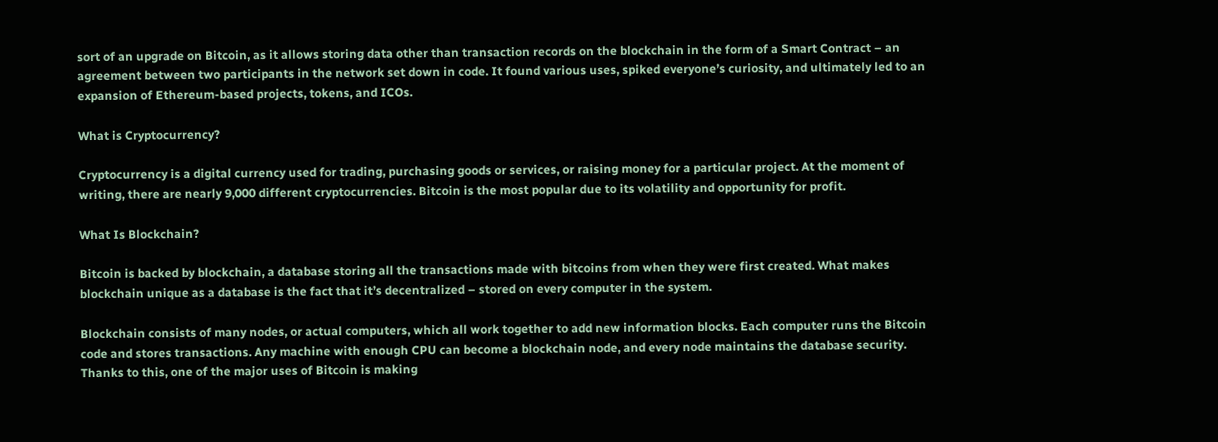sort of an upgrade on Bitcoin, as it allows storing data other than transaction records on the blockchain in the form of a Smart Contract – an agreement between two participants in the network set down in code. It found various uses, spiked everyone’s curiosity, and ultimately led to an expansion of Ethereum-based projects, tokens, and ICOs.

What is Cryptocurrency?

Cryptocurrency is a digital currency used for trading, purchasing goods or services, or raising money for a particular project. At the moment of writing, there are nearly 9,000 different cryptocurrencies. Bitcoin is the most popular due to its volatility and opportunity for profit.

What Is Blockchain?

Bitcoin is backed by blockchain, a database storing all the transactions made with bitcoins from when they were first created. What makes blockchain unique as a database is the fact that it’s decentralized – stored on every computer in the system.

Blockchain consists of many nodes, or actual computers, which all work together to add new information blocks. Each computer runs the Bitcoin code and stores transactions. Any machine with enough CPU can become a blockchain node, and every node maintains the database security. Thanks to this, one of the major uses of Bitcoin is making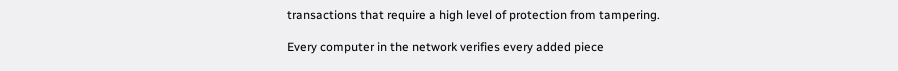transactions that require a high level of protection from tampering.

Every computer in the network verifies every added piece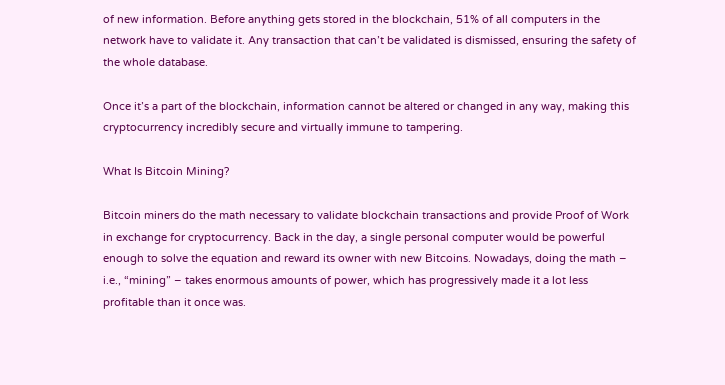of new information. Before anything gets stored in the blockchain, 51% of all computers in the network have to validate it. Any transaction that can’t be validated is dismissed, ensuring the safety of the whole database.

Once it’s a part of the blockchain, information cannot be altered or changed in any way, making this cryptocurrency incredibly secure and virtually immune to tampering.

What Is Bitcoin Mining?

Bitcoin miners do the math necessary to validate blockchain transactions and provide Proof of Work in exchange for cryptocurrency. Back in the day, a single personal computer would be powerful enough to solve the equation and reward its owner with new Bitcoins. Nowadays, doing the math – i.e., “mining” – takes enormous amounts of power, which has progressively made it a lot less profitable than it once was.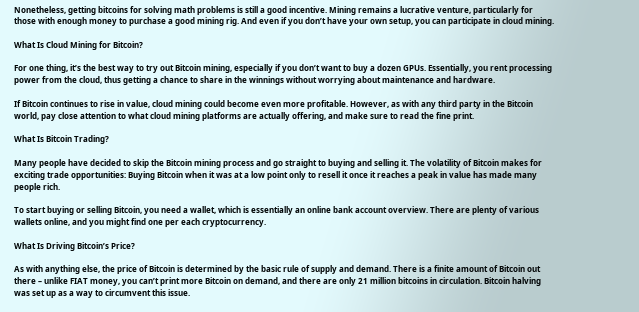Nonetheless, getting bitcoins for solving math problems is still a good incentive. Mining remains a lucrative venture, particularly for those with enough money to purchase a good mining rig. And even if you don’t have your own setup, you can participate in cloud mining.

What Is Cloud Mining for Bitcoin?

For one thing, it’s the best way to try out Bitcoin mining, especially if you don’t want to buy a dozen GPUs. Essentially, you rent processing power from the cloud, thus getting a chance to share in the winnings without worrying about maintenance and hardware.

If Bitcoin continues to rise in value, cloud mining could become even more profitable. However, as with any third party in the Bitcoin world, pay close attention to what cloud mining platforms are actually offering, and make sure to read the fine print.

What Is Bitcoin Trading?

Many people have decided to skip the Bitcoin mining process and go straight to buying and selling it. The volatility of Bitcoin makes for exciting trade opportunities: Buying Bitcoin when it was at a low point only to resell it once it reaches a peak in value has made many people rich.

To start buying or selling Bitcoin, you need a wallet, which is essentially an online bank account overview. There are plenty of various wallets online, and you might find one per each cryptocurrency.

What Is Driving Bitcoin’s Price?

As with anything else, the price of Bitcoin is determined by the basic rule of supply and demand. There is a finite amount of Bitcoin out there – unlike FIAT money, you can’t print more Bitcoin on demand, and there are only 21 million bitcoins in circulation. Bitcoin halving was set up as a way to circumvent this issue.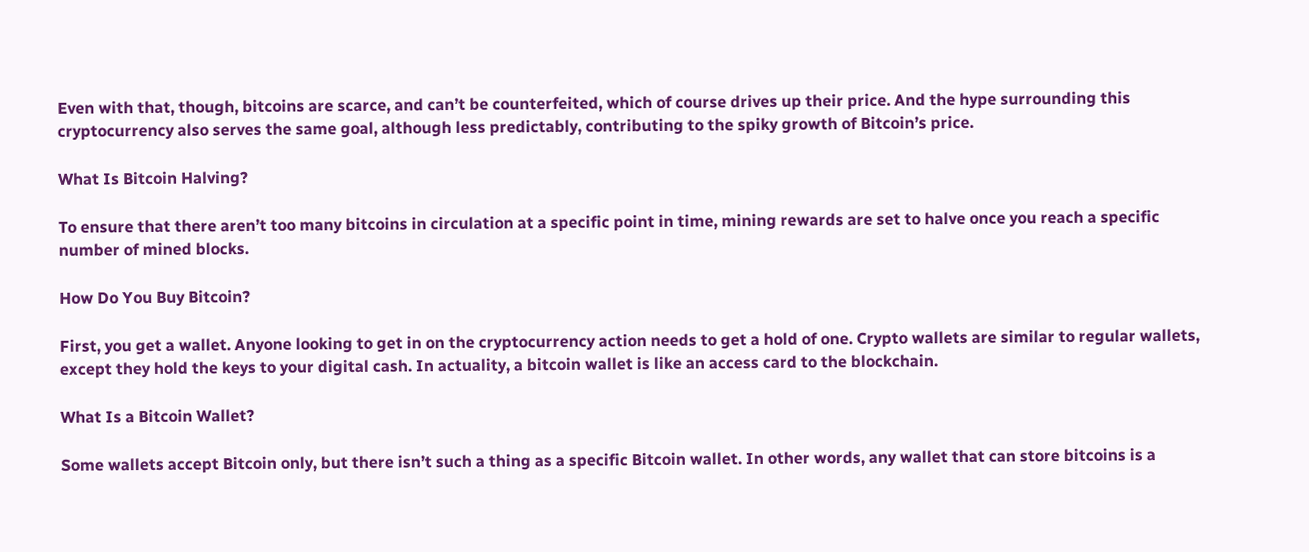Even with that, though, bitcoins are scarce, and can’t be counterfeited, which of course drives up their price. And the hype surrounding this cryptocurrency also serves the same goal, although less predictably, contributing to the spiky growth of Bitcoin’s price.

What Is Bitcoin Halving?

To ensure that there aren’t too many bitcoins in circulation at a specific point in time, mining rewards are set to halve once you reach a specific number of mined blocks.

How Do You Buy Bitcoin?

First, you get a wallet. Anyone looking to get in on the cryptocurrency action needs to get a hold of one. Crypto wallets are similar to regular wallets, except they hold the keys to your digital cash. In actuality, a bitcoin wallet is like an access card to the blockchain.

What Is a Bitcoin Wallet?

Some wallets accept Bitcoin only, but there isn’t such a thing as a specific Bitcoin wallet. In other words, any wallet that can store bitcoins is a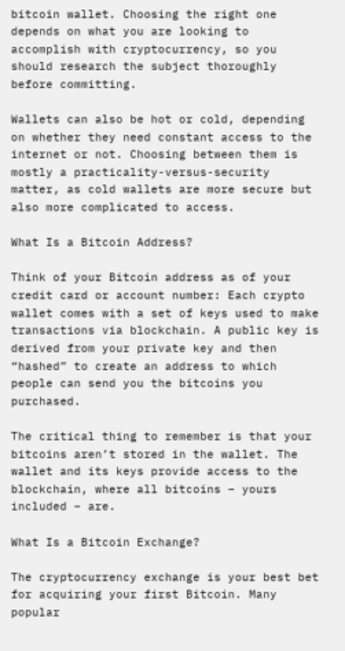bitcoin wallet. Choosing the right one depends on what you are looking to accomplish with cryptocurrency, so you should research the subject thoroughly before committing.

Wallets can also be hot or cold, depending on whether they need constant access to the internet or not. Choosing between them is mostly a practicality-versus-security matter, as cold wallets are more secure but also more complicated to access.

What Is a Bitcoin Address?

Think of your Bitcoin address as of your credit card or account number: Each crypto wallet comes with a set of keys used to make transactions via blockchain. A public key is derived from your private key and then “hashed” to create an address to which people can send you the bitcoins you purchased.

The critical thing to remember is that your bitcoins aren’t stored in the wallet. The wallet and its keys provide access to the blockchain, where all bitcoins – yours included – are.

What Is a Bitcoin Exchange?

The cryptocurrency exchange is your best bet for acquiring your first Bitcoin. Many popular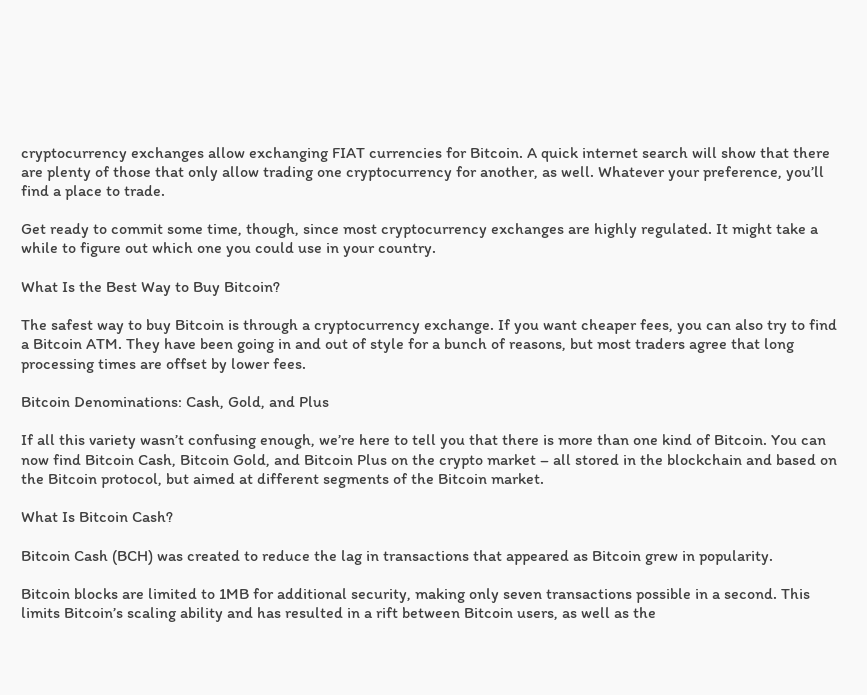cryptocurrency exchanges allow exchanging FIAT currencies for Bitcoin. A quick internet search will show that there are plenty of those that only allow trading one cryptocurrency for another, as well. Whatever your preference, you’ll find a place to trade.

Get ready to commit some time, though, since most cryptocurrency exchanges are highly regulated. It might take a while to figure out which one you could use in your country.

What Is the Best Way to Buy Bitcoin?

The safest way to buy Bitcoin is through a cryptocurrency exchange. If you want cheaper fees, you can also try to find a Bitcoin ATM. They have been going in and out of style for a bunch of reasons, but most traders agree that long processing times are offset by lower fees.

Bitcoin Denominations: Cash, Gold, and Plus

If all this variety wasn’t confusing enough, we’re here to tell you that there is more than one kind of Bitcoin. You can now find Bitcoin Cash, Bitcoin Gold, and Bitcoin Plus on the crypto market – all stored in the blockchain and based on the Bitcoin protocol, but aimed at different segments of the Bitcoin market.

What Is Bitcoin Cash?

Bitcoin Cash (BCH) was created to reduce the lag in transactions that appeared as Bitcoin grew in popularity.

Bitcoin blocks are limited to 1MB for additional security, making only seven transactions possible in a second. This limits Bitcoin’s scaling ability and has resulted in a rift between Bitcoin users, as well as the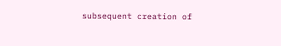subsequent creation of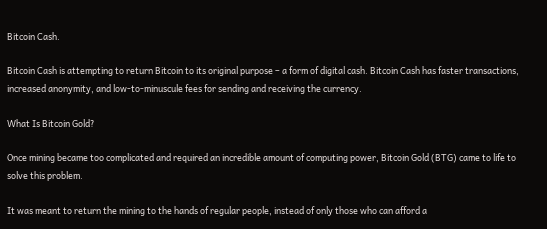Bitcoin Cash.

Bitcoin Cash is attempting to return Bitcoin to its original purpose – a form of digital cash. Bitcoin Cash has faster transactions, increased anonymity, and low-to-minuscule fees for sending and receiving the currency.

What Is Bitcoin Gold?

Once mining became too complicated and required an incredible amount of computing power, Bitcoin Gold (BTG) came to life to solve this problem.

It was meant to return the mining to the hands of regular people, instead of only those who can afford a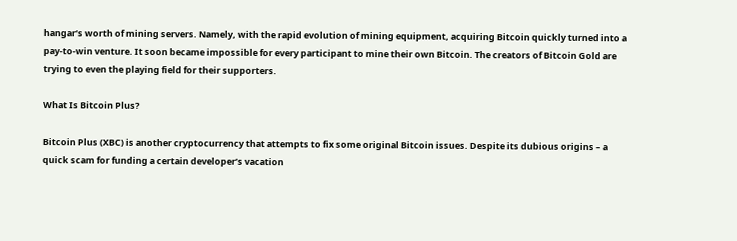hangar’s worth of mining servers. Namely, with the rapid evolution of mining equipment, acquiring Bitcoin quickly turned into a pay-to-win venture. It soon became impossible for every participant to mine their own Bitcoin. The creators of Bitcoin Gold are trying to even the playing field for their supporters.

What Is Bitcoin Plus?

Bitcoin Plus (XBC) is another cryptocurrency that attempts to fix some original Bitcoin issues. Despite its dubious origins – a quick scam for funding a certain developer’s vacation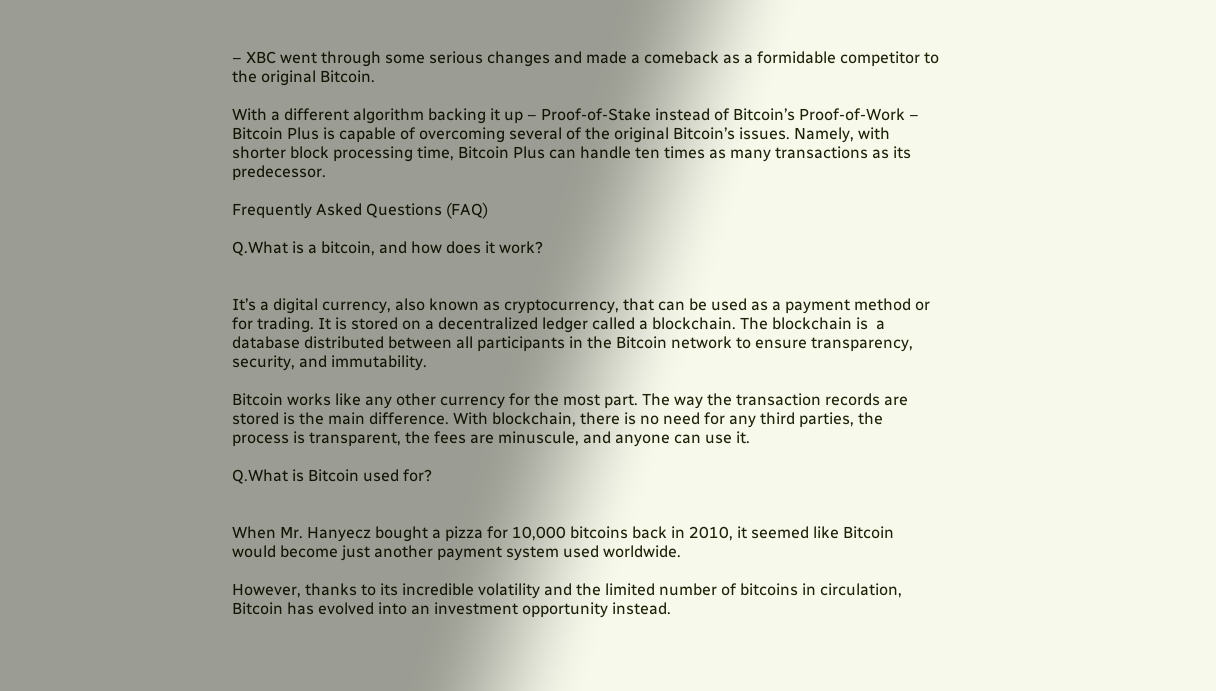– XBC went through some serious changes and made a comeback as a formidable competitor to the original Bitcoin.

With a different algorithm backing it up – Proof-of-Stake instead of Bitcoin’s Proof-of-Work – Bitcoin Plus is capable of overcoming several of the original Bitcoin’s issues. Namely, with shorter block processing time, Bitcoin Plus can handle ten times as many transactions as its predecessor.

Frequently Asked Questions (FAQ)

Q.What is a bitcoin, and how does it work?


It’s a digital currency, also known as cryptocurrency, that can be used as a payment method or for trading. It is stored on a decentralized ledger called a blockchain. The blockchain is  a database distributed between all participants in the Bitcoin network to ensure transparency, security, and immutability.

Bitcoin works like any other currency for the most part. The way the transaction records are stored is the main difference. With blockchain, there is no need for any third parties, the process is transparent, the fees are minuscule, and anyone can use it.

Q.What is Bitcoin used for?


When Mr. Hanyecz bought a pizza for 10,000 bitcoins back in 2010, it seemed like Bitcoin would become just another payment system used worldwide.

However, thanks to its incredible volatility and the limited number of bitcoins in circulation, Bitcoin has evolved into an investment opportunity instead.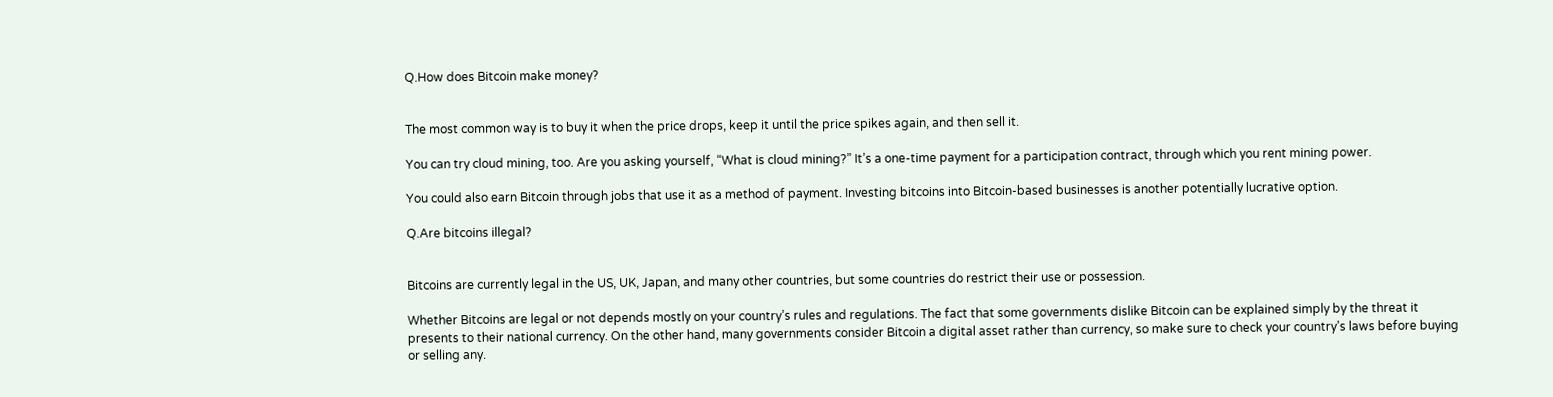Q.How does Bitcoin make money?


The most common way is to buy it when the price drops, keep it until the price spikes again, and then sell it.

You can try cloud mining, too. Are you asking yourself, “What is cloud mining?” It’s a one-time payment for a participation contract, through which you rent mining power.

You could also earn Bitcoin through jobs that use it as a method of payment. Investing bitcoins into Bitcoin-based businesses is another potentially lucrative option.

Q.Are bitcoins illegal?


Bitcoins are currently legal in the US, UK, Japan, and many other countries, but some countries do restrict their use or possession.

Whether Bitcoins are legal or not depends mostly on your country’s rules and regulations. The fact that some governments dislike Bitcoin can be explained simply by the threat it presents to their national currency. On the other hand, many governments consider Bitcoin a digital asset rather than currency, so make sure to check your country’s laws before buying or selling any.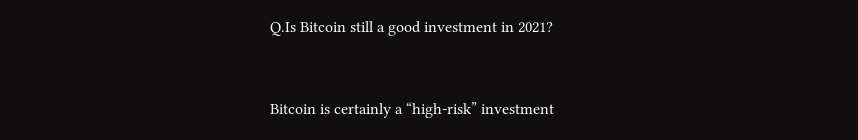Q.Is Bitcoin still a good investment in 2021?


Bitcoin is certainly a “high-risk” investment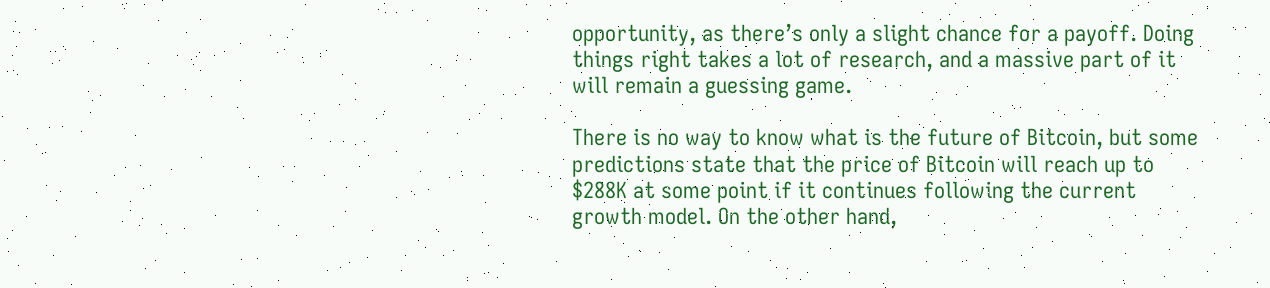opportunity, as there’s only a slight chance for a payoff. Doing things right takes a lot of research, and a massive part of it will remain a guessing game.

There is no way to know what is the future of Bitcoin, but some predictions state that the price of Bitcoin will reach up to $288K at some point if it continues following the current growth model. On the other hand,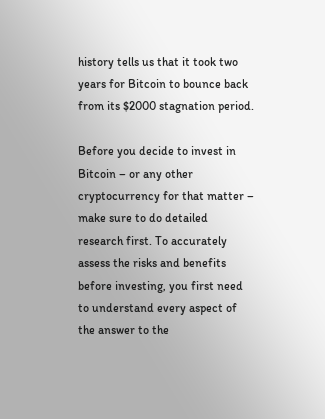history tells us that it took two years for Bitcoin to bounce back from its $2000 stagnation period.

Before you decide to invest in Bitcoin – or any other cryptocurrency for that matter – make sure to do detailed research first. To accurately assess the risks and benefits before investing, you first need to understand every aspect of the answer to the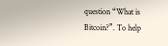question “What is Bitcoin?”. To help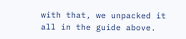with that, we unpacked it all in the guide above.